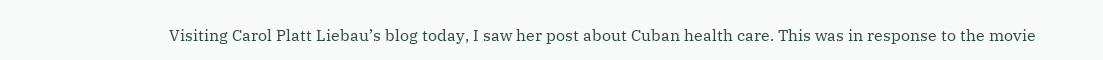Visiting Carol Platt Liebau’s blog today, I saw her post about Cuban health care. This was in response to the movie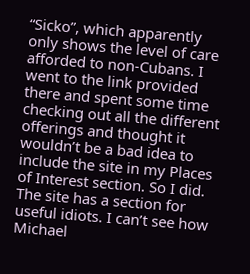“Sicko”, which apparently only shows the level of care afforded to non-Cubans. I went to the link provided there and spent some time checking out all the different offerings and thought it wouldn’t be a bad idea to include the site in my Places of Interest section. So I did. The site has a section for useful idiots. I can’t see how Michael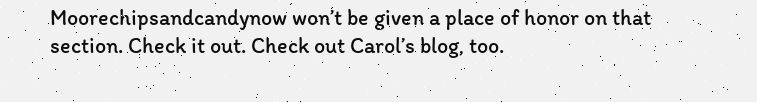Moorechipsandcandynow won’t be given a place of honor on that section. Check it out. Check out Carol’s blog, too.